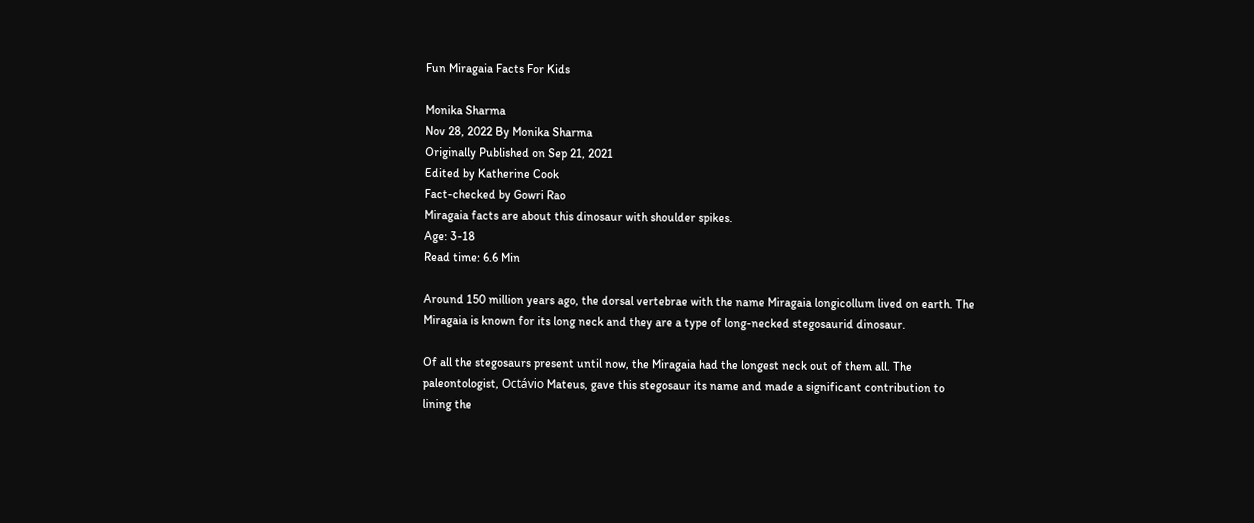Fun Miragaia Facts For Kids

Monika Sharma
Nov 28, 2022 By Monika Sharma
Originally Published on Sep 21, 2021
Edited by Katherine Cook
Fact-checked by Gowri Rao
Miragaia facts are about this dinosaur with shoulder spikes.
Age: 3-18
Read time: 6.6 Min

Around 150 million years ago, the dorsal vertebrae with the name Miragaia longicollum lived on earth. The Miragaia is known for its long neck and they are a type of long-necked stegosaurid dinosaur.

Of all the stegosaurs present until now, the Miragaia had the longest neck out of them all. The paleontologist, Octávio Mateus, gave this stegosaur its name and made a significant contribution to lining the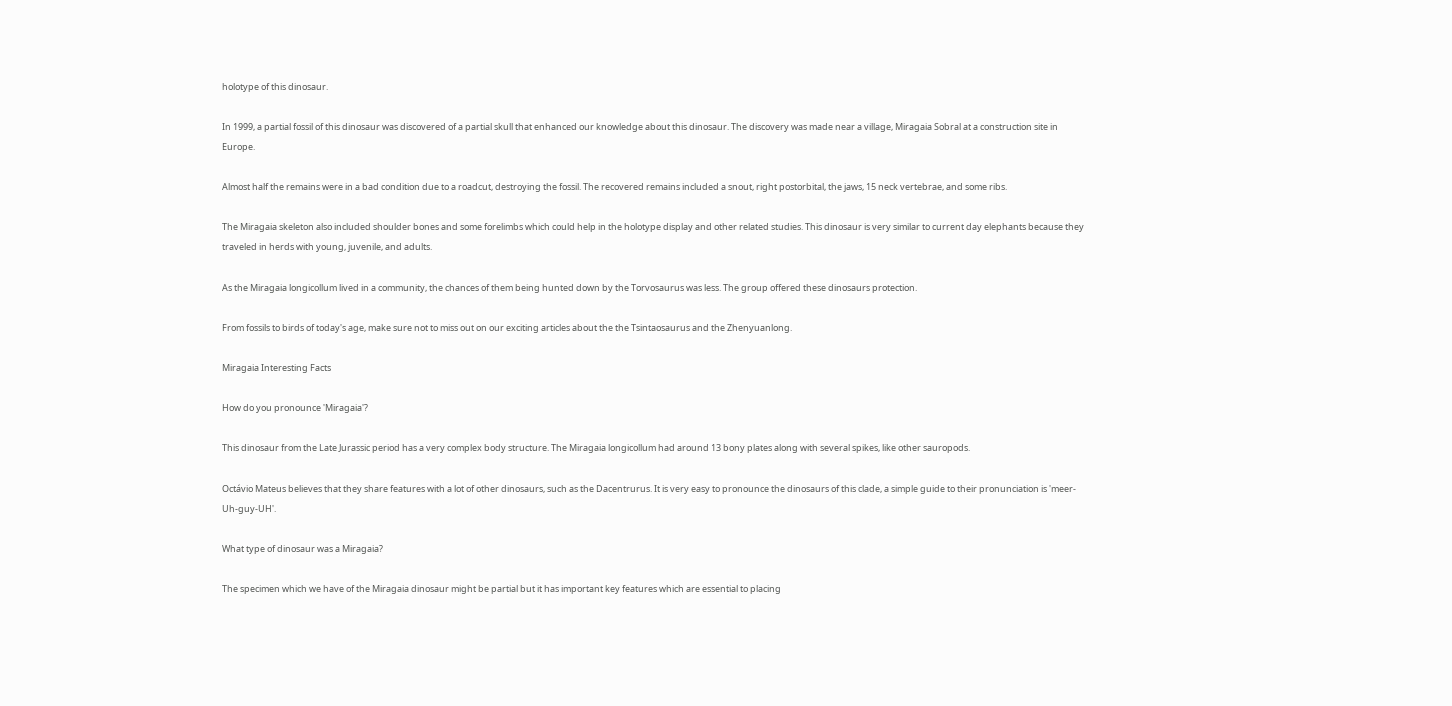holotype of this dinosaur.

In 1999, a partial fossil of this dinosaur was discovered of a partial skull that enhanced our knowledge about this dinosaur. The discovery was made near a village, Miragaia Sobral at a construction site in Europe.

Almost half the remains were in a bad condition due to a roadcut, destroying the fossil. The recovered remains included a snout, right postorbital, the jaws, 15 neck vertebrae, and some ribs.

The Miragaia skeleton also included shoulder bones and some forelimbs which could help in the holotype display and other related studies. This dinosaur is very similar to current day elephants because they traveled in herds with young, juvenile, and adults.

As the Miragaia longicollum lived in a community, the chances of them being hunted down by the Torvosaurus was less. The group offered these dinosaurs protection.

From fossils to birds of today's age, make sure not to miss out on our exciting articles about the the Tsintaosaurus and the Zhenyuanlong.

Miragaia Interesting Facts

How do you pronounce 'Miragaia'?

This dinosaur from the Late Jurassic period has a very complex body structure. The Miragaia longicollum had around 13 bony plates along with several spikes, like other sauropods.

Octávio Mateus believes that they share features with a lot of other dinosaurs, such as the Dacentrurus. It is very easy to pronounce the dinosaurs of this clade, a simple guide to their pronunciation is 'meer-Uh-guy-UH'.

What type of dinosaur was a Miragaia?

The specimen which we have of the Miragaia dinosaur might be partial but it has important key features which are essential to placing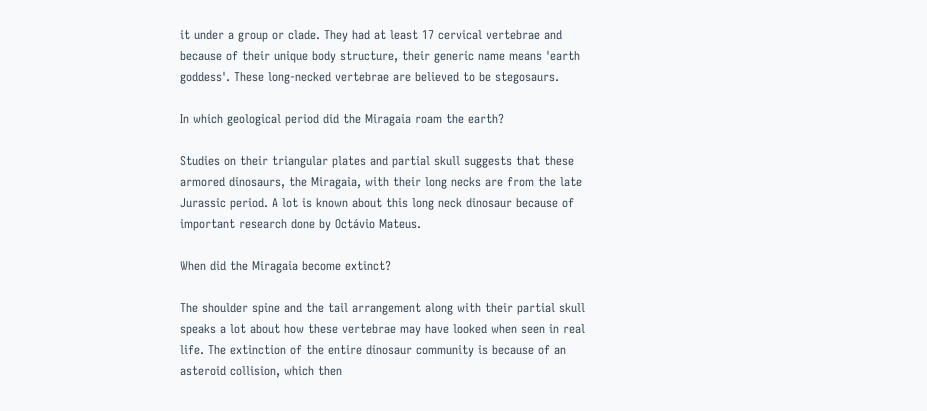it under a group or clade. They had at least 17 cervical vertebrae and because of their unique body structure, their generic name means 'earth goddess'. These long-necked vertebrae are believed to be stegosaurs.

In which geological period did the Miragaia roam the earth?

Studies on their triangular plates and partial skull suggests that these armored dinosaurs, the Miragaia, with their long necks are from the late Jurassic period. A lot is known about this long neck dinosaur because of important research done by Octávio Mateus.

When did the Miragaia become extinct?

The shoulder spine and the tail arrangement along with their partial skull speaks a lot about how these vertebrae may have looked when seen in real life. The extinction of the entire dinosaur community is because of an asteroid collision, which then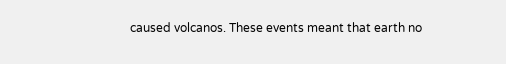caused volcanos. These events meant that earth no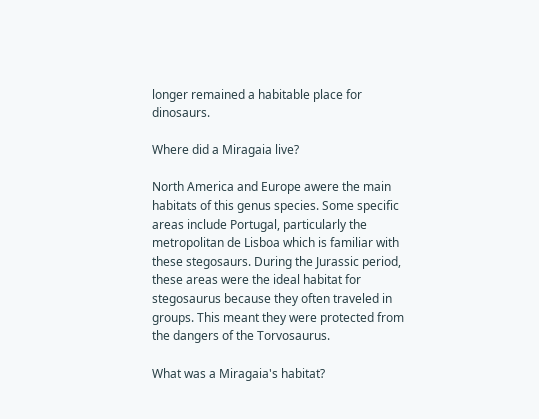longer remained a habitable place for dinosaurs.

Where did a Miragaia live?

North America and Europe awere the main habitats of this genus species. Some specific areas include Portugal, particularly the metropolitan de Lisboa which is familiar with these stegosaurs. During the Jurassic period, these areas were the ideal habitat for stegosaurus because they often traveled in groups. This meant they were protected from the dangers of the Torvosaurus.

What was a Miragaia's habitat?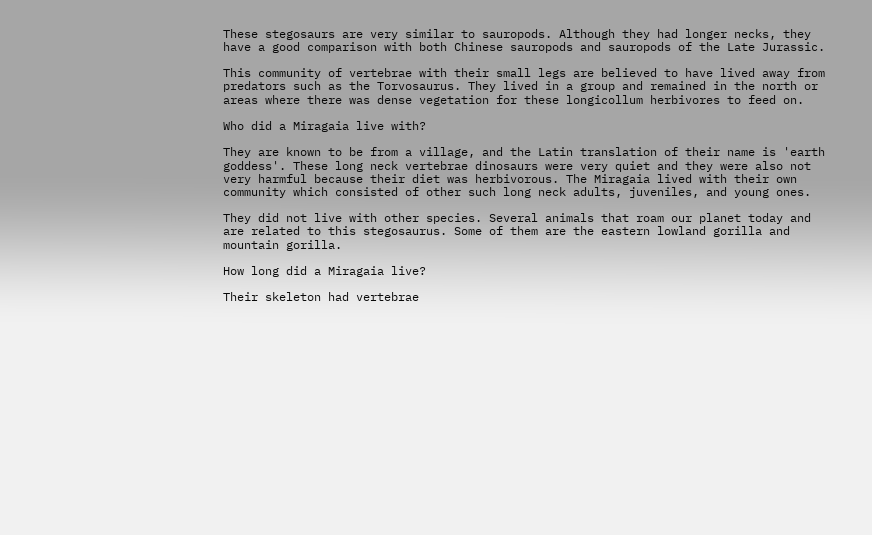These stegosaurs are very similar to sauropods. Although they had longer necks, they have a good comparison with both Chinese sauropods and sauropods of the Late Jurassic.

This community of vertebrae with their small legs are believed to have lived away from predators such as the Torvosaurus. They lived in a group and remained in the north or areas where there was dense vegetation for these longicollum herbivores to feed on.

Who did a Miragaia live with?

They are known to be from a village, and the Latin translation of their name is 'earth goddess'. These long neck vertebrae dinosaurs were very quiet and they were also not very harmful because their diet was herbivorous. The Miragaia lived with their own community which consisted of other such long neck adults, juveniles, and young ones.

They did not live with other species. Several animals that roam our planet today and are related to this stegosaurus. Some of them are the eastern lowland gorilla and mountain gorilla.

How long did a Miragaia live?

Their skeleton had vertebrae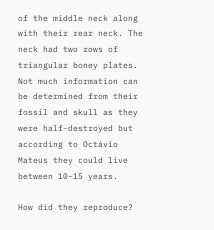of the middle neck along with their rear neck. The neck had two rows of triangular boney plates. Not much information can be determined from their fossil and skull as they were half-destroyed but according to Octávio Mateus they could live between 10-15 years.

How did they reproduce?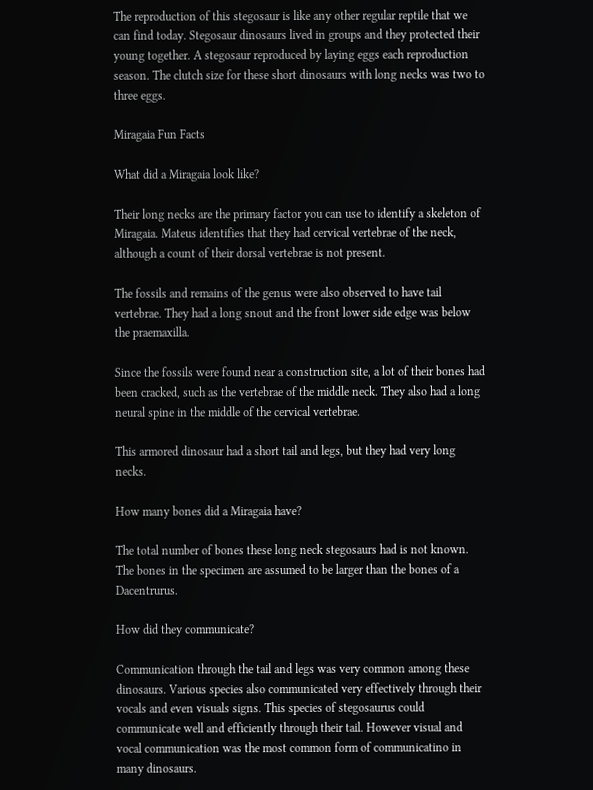The reproduction of this stegosaur is like any other regular reptile that we can find today. Stegosaur dinosaurs lived in groups and they protected their young together. A stegosaur reproduced by laying eggs each reproduction season. The clutch size for these short dinosaurs with long necks was two to three eggs.

Miragaia Fun Facts

What did a Miragaia look like?

Their long necks are the primary factor you can use to identify a skeleton of Miragaia. Mateus identifies that they had cervical vertebrae of the neck, although a count of their dorsal vertebrae is not present.

The fossils and remains of the genus were also observed to have tail vertebrae. They had a long snout and the front lower side edge was below the praemaxilla.

Since the fossils were found near a construction site, a lot of their bones had been cracked, such as the vertebrae of the middle neck. They also had a long neural spine in the middle of the cervical vertebrae.

This armored dinosaur had a short tail and legs, but they had very long necks.

How many bones did a Miragaia have?

The total number of bones these long neck stegosaurs had is not known. The bones in the specimen are assumed to be larger than the bones of a Dacentrurus.

How did they communicate?

Communication through the tail and legs was very common among these dinosaurs. Various species also communicated very effectively through their vocals and even visuals signs. This species of stegosaurus could communicate well and efficiently through their tail. However visual and vocal communication was the most common form of communicatino in many dinosaurs.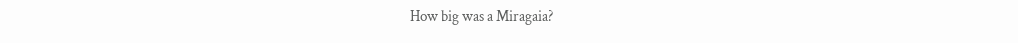How big was a Miragaia?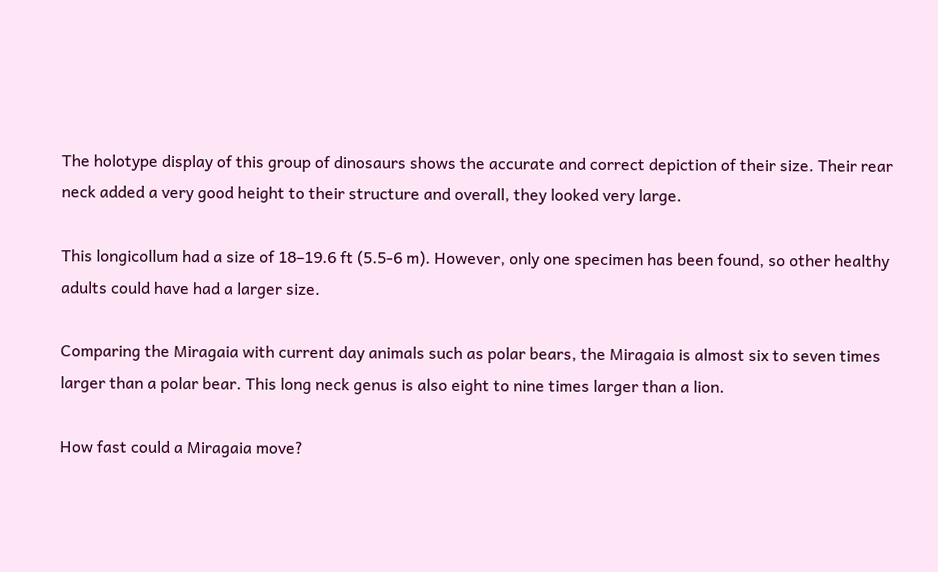The holotype display of this group of dinosaurs shows the accurate and correct depiction of their size. Their rear neck added a very good height to their structure and overall, they looked very large.

This longicollum had a size of 18–19.6 ft (5.5-6 m). However, only one specimen has been found, so other healthy adults could have had a larger size.

Comparing the Miragaia with current day animals such as polar bears, the Miragaia is almost six to seven times larger than a polar bear. This long neck genus is also eight to nine times larger than a lion.

How fast could a Miragaia move?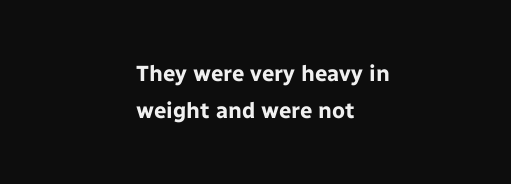They were very heavy in weight and were not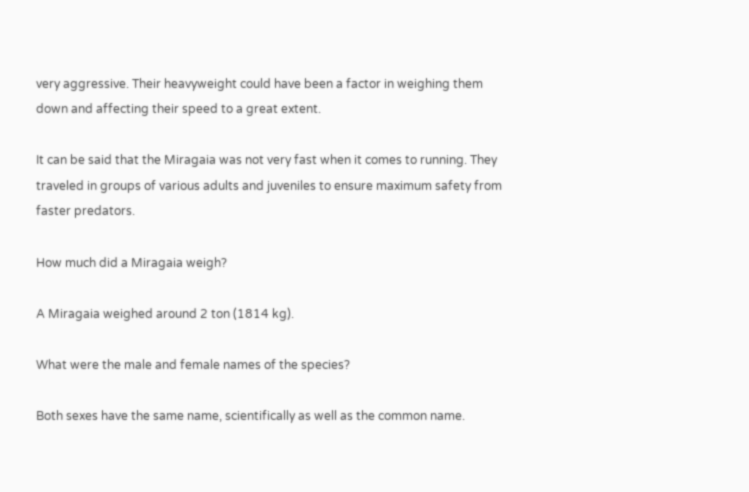very aggressive. Their heavyweight could have been a factor in weighing them down and affecting their speed to a great extent.

It can be said that the Miragaia was not very fast when it comes to running. They traveled in groups of various adults and juveniles to ensure maximum safety from faster predators.

How much did a Miragaia weigh?

A Miragaia weighed around 2 ton (1814 kg).

What were the male and female names of the species?

Both sexes have the same name, scientifically as well as the common name.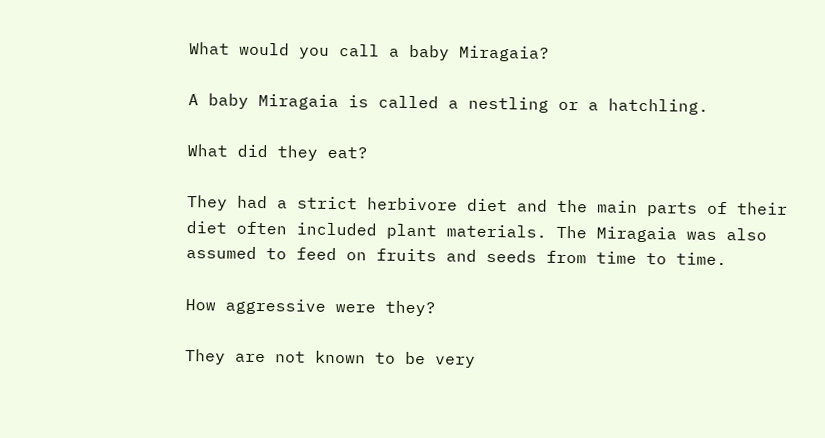What would you call a baby Miragaia?

A baby Miragaia is called a nestling or a hatchling.

What did they eat?

They had a strict herbivore diet and the main parts of their diet often included plant materials. The Miragaia was also assumed to feed on fruits and seeds from time to time.

How aggressive were they?

They are not known to be very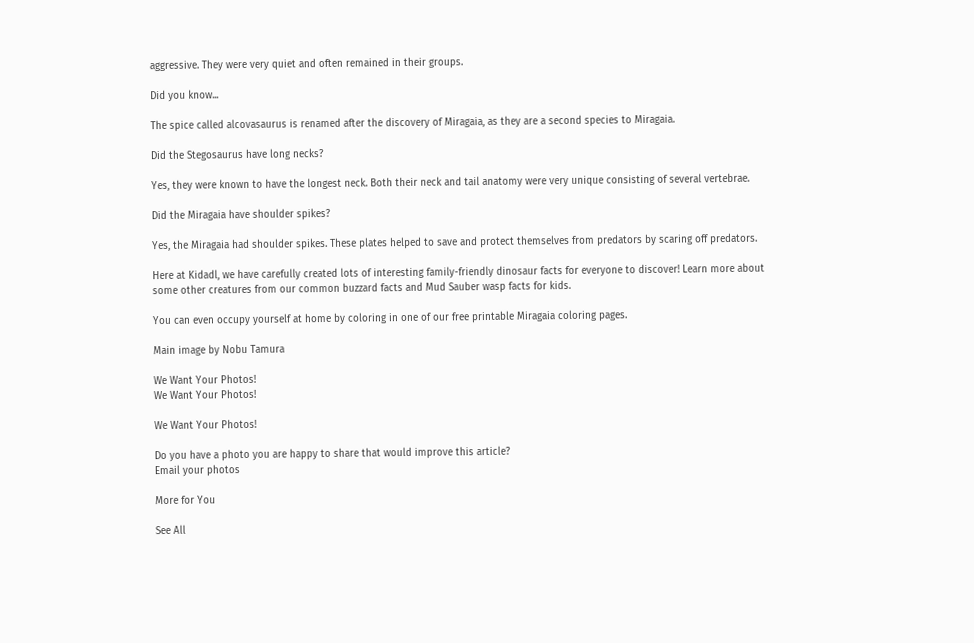aggressive. They were very quiet and often remained in their groups.

Did you know...

The spice called alcovasaurus is renamed after the discovery of Miragaia, as they are a second species to Miragaia.

Did the Stegosaurus have long necks?

Yes, they were known to have the longest neck. Both their neck and tail anatomy were very unique consisting of several vertebrae.

Did the Miragaia have shoulder spikes?

Yes, the Miragaia had shoulder spikes. These plates helped to save and protect themselves from predators by scaring off predators.

Here at Kidadl, we have carefully created lots of interesting family-friendly dinosaur facts for everyone to discover! Learn more about some other creatures from our common buzzard facts and Mud Sauber wasp facts for kids.

You can even occupy yourself at home by coloring in one of our free printable Miragaia coloring pages.

Main image by Nobu Tamura

We Want Your Photos!
We Want Your Photos!

We Want Your Photos!

Do you have a photo you are happy to share that would improve this article?
Email your photos

More for You

See All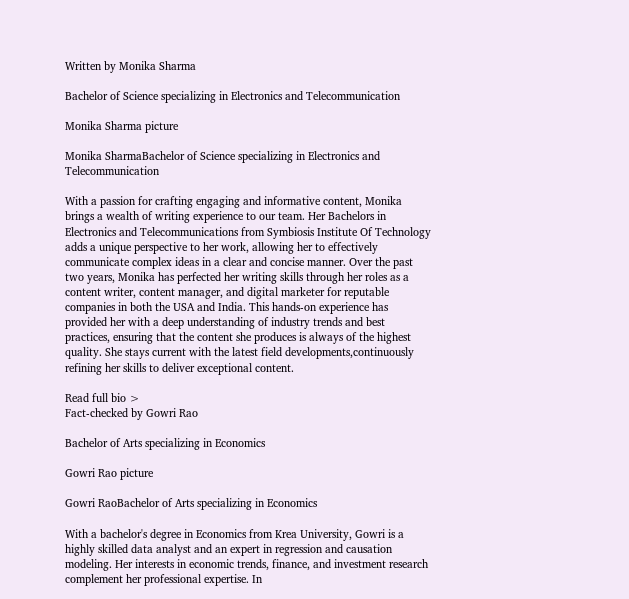Written by Monika Sharma

Bachelor of Science specializing in Electronics and Telecommunication

Monika Sharma picture

Monika SharmaBachelor of Science specializing in Electronics and Telecommunication

With a passion for crafting engaging and informative content, Monika brings a wealth of writing experience to our team. Her Bachelors in Electronics and Telecommunications from Symbiosis Institute Of Technology adds a unique perspective to her work, allowing her to effectively communicate complex ideas in a clear and concise manner. Over the past two years, Monika has perfected her writing skills through her roles as a content writer, content manager, and digital marketer for reputable companies in both the USA and India. This hands-on experience has provided her with a deep understanding of industry trends and best practices, ensuring that the content she produces is always of the highest quality. She stays current with the latest field developments,continuously refining her skills to deliver exceptional content.

Read full bio >
Fact-checked by Gowri Rao

Bachelor of Arts specializing in Economics

Gowri Rao picture

Gowri RaoBachelor of Arts specializing in Economics

With a bachelor's degree in Economics from Krea University, Gowri is a highly skilled data analyst and an expert in regression and causation modeling. Her interests in economic trends, finance, and investment research complement her professional expertise. In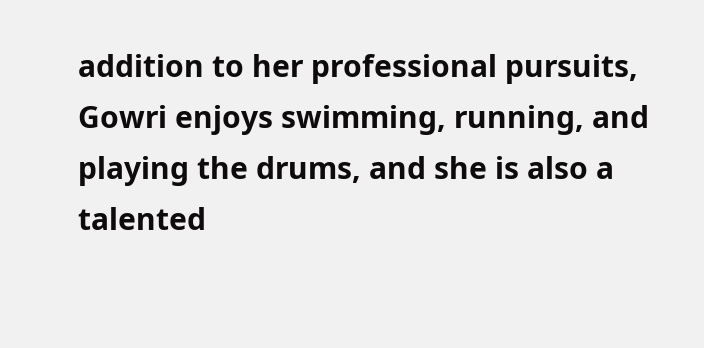addition to her professional pursuits, Gowri enjoys swimming, running, and playing the drums, and she is also a talented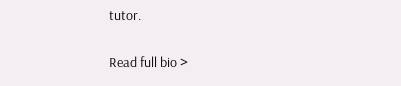tutor.

Read full bio >